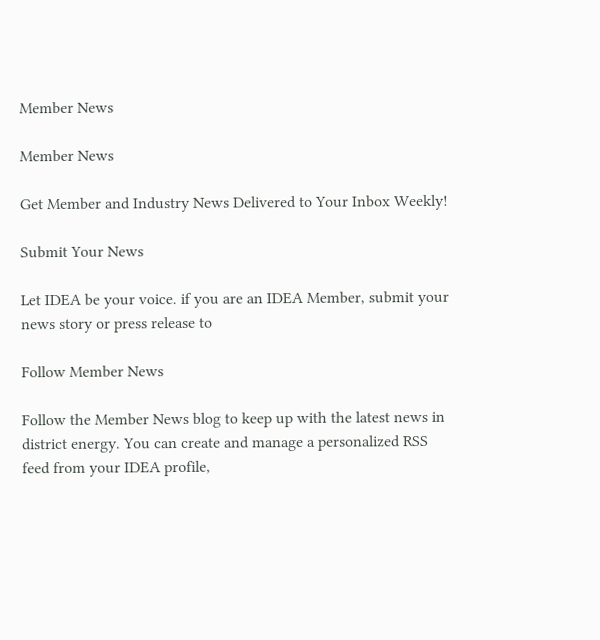Member News

Member News

Get Member and Industry News Delivered to Your Inbox Weekly!

Submit Your News

Let IDEA be your voice. if you are an IDEA Member, submit your news story or press release to

Follow Member News

Follow the Member News blog to keep up with the latest news in district energy. You can create and manage a personalized RSS feed from your IDEA profile,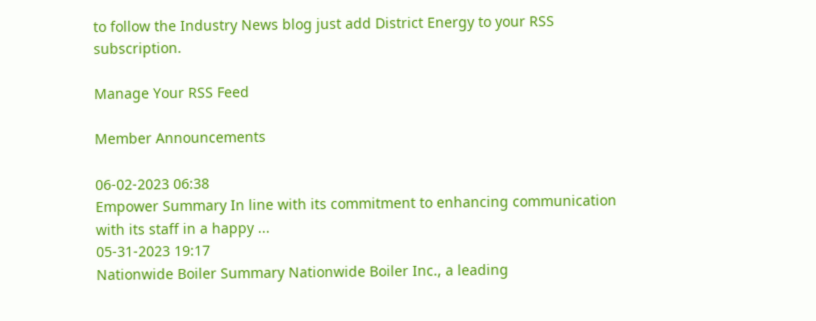to follow the Industry News blog just add District Energy to your RSS subscription.

Manage Your RSS Feed

Member Announcements

06-02-2023 06:38
Empower Summary In line with its commitment to enhancing communication with its staff in a happy ...
05-31-2023 19:17
Nationwide Boiler Summary Nationwide Boiler Inc., a leading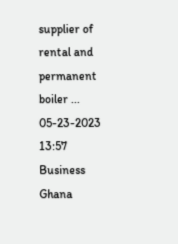supplier of rental and permanent boiler ...
05-23-2023 13:57
Business Ghana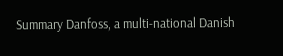Summary Danfoss, a multi-national Danish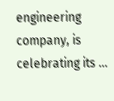engineering company, is celebrating its ...